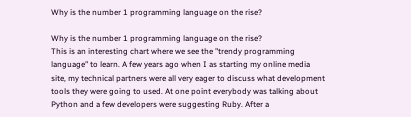Why is the number 1 programming language on the rise?

Why is the number 1 programming language on the rise?
This is an interesting chart where we see the "trendy programming language" to learn. A few years ago when I as starting my online media site, my technical partners were all very eager to discuss what development tools they were going to used. At one point everybody was talking about Python and a few developers were suggesting Ruby. After a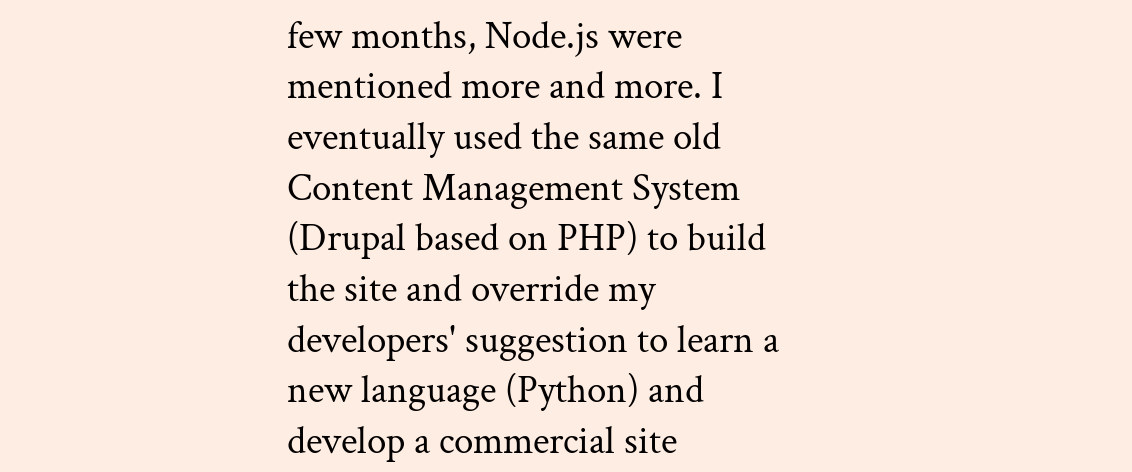few months, Node.js were mentioned more and more. I eventually used the same old Content Management System (Drupal based on PHP) to build the site and override my developers' suggestion to learn a new language (Python) and develop a commercial site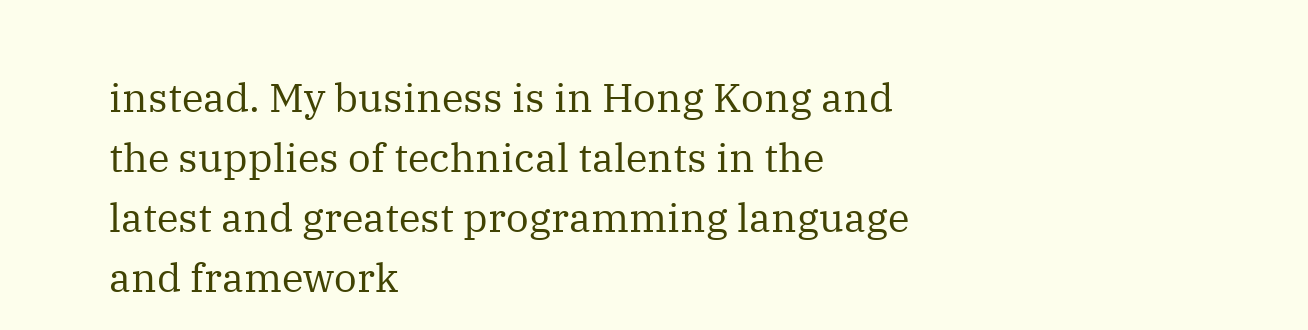instead. My business is in Hong Kong and the supplies of technical talents in the latest and greatest programming language and framework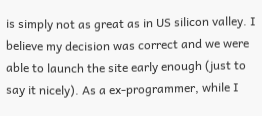is simply not as great as in US silicon valley. I believe my decision was correct and we were able to launch the site early enough (just to say it nicely). As a ex-programmer, while I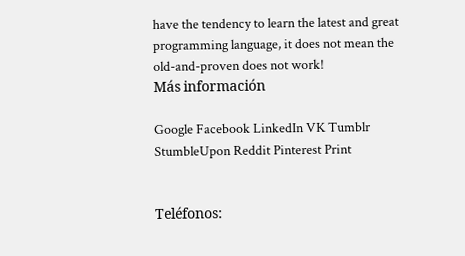have the tendency to learn the latest and great programming language, it does not mean the old-and-proven does not work!
Más información

Google Facebook LinkedIn VK Tumblr StumbleUpon Reddit Pinterest Print


Teléfonos: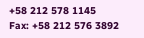+58 212 578 1145
Fax: +58 212 576 3892